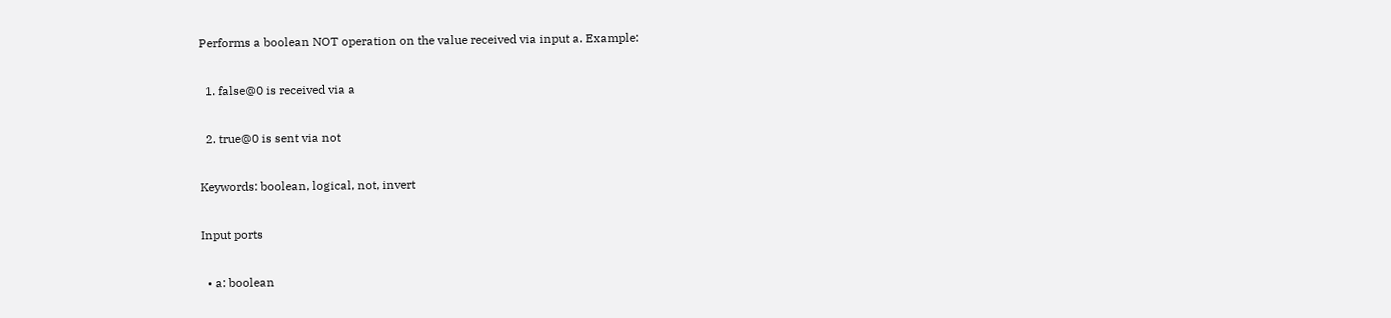Performs a boolean NOT operation on the value received via input a. Example:

  1. false@0 is received via a

  2. true@0 is sent via not

Keywords: boolean, logical, not, invert

Input ports

  • a: boolean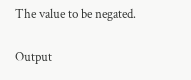The value to be negated.

Output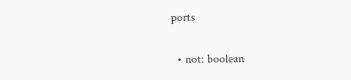ports

  • not: boolean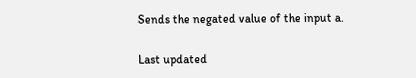Sends the negated value of the input a.

Last updated